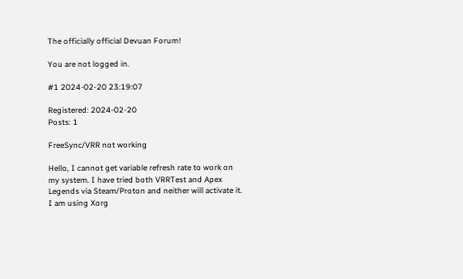The officially official Devuan Forum!

You are not logged in.

#1 2024-02-20 23:19:07

Registered: 2024-02-20
Posts: 1

FreeSync/VRR not working

Hello, I cannot get variable refresh rate to work on my system. I have tried both VRRTest and Apex Legends via Steam/Proton and neither will activate it. I am using Xorg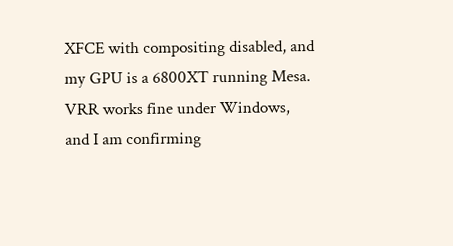XFCE with compositing disabled, and my GPU is a 6800XT running Mesa. VRR works fine under Windows, and I am confirming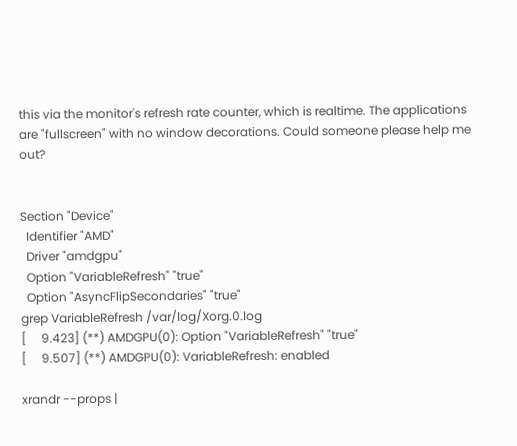this via the monitor's refresh rate counter, which is realtime. The applications are "fullscreen" with no window decorations. Could someone please help me out?


Section "Device"
  Identifier "AMD"
  Driver "amdgpu"
  Option "VariableRefresh" "true"
  Option "AsyncFlipSecondaries" "true"
grep VariableRefresh /var/log/Xorg.0.log
[     9.423] (**) AMDGPU(0): Option "VariableRefresh" "true"
[     9.507] (**) AMDGPU(0): VariableRefresh: enabled

xrandr --props |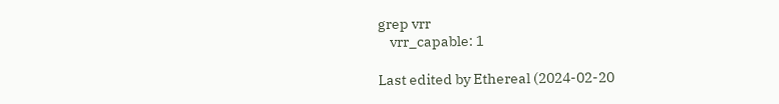grep vrr
    vrr_capable: 1

Last edited by Ethereal (2024-02-20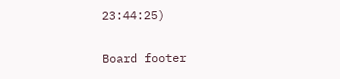23:44:25)


Board footer